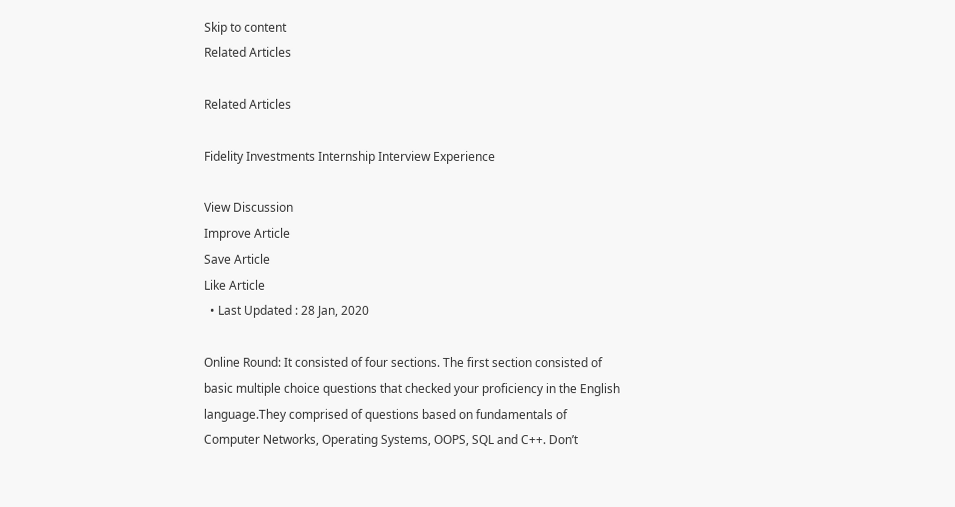Skip to content
Related Articles

Related Articles

Fidelity Investments Internship Interview Experience

View Discussion
Improve Article
Save Article
Like Article
  • Last Updated : 28 Jan, 2020

Online Round: It consisted of four sections. The first section consisted of basic multiple choice questions that checked your proficiency in the English language.They comprised of questions based on fundamentals of Computer Networks, Operating Systems, OOPS, SQL and C++. Don’t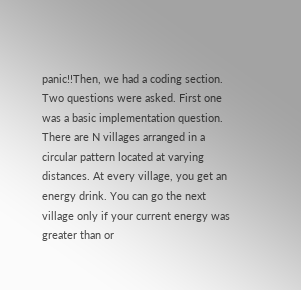panic!!Then, we had a coding section. Two questions were asked. First one was a basic implementation question.
There are N villages arranged in a circular pattern located at varying distances. At every village, you get an energy drink. You can go the next village only if your current energy was greater than or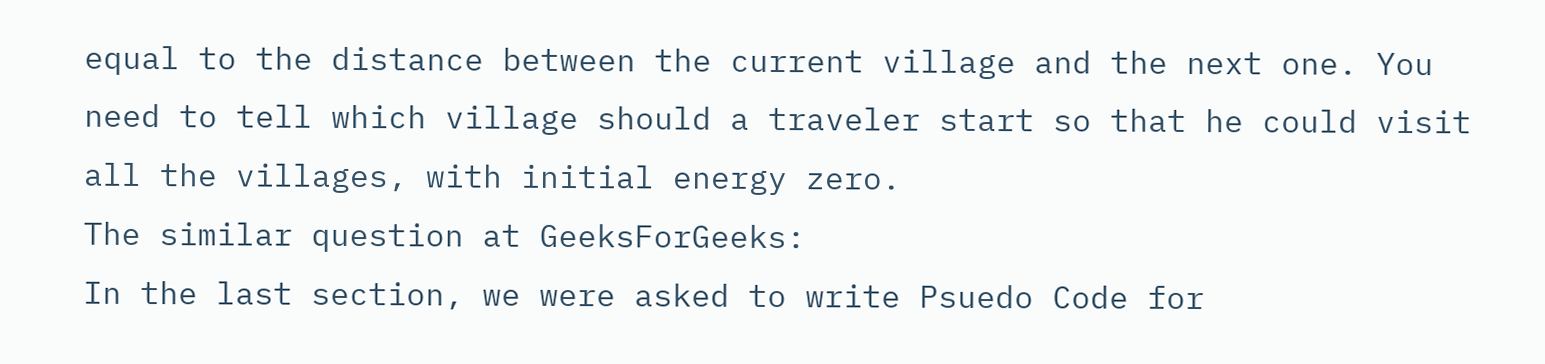equal to the distance between the current village and the next one. You need to tell which village should a traveler start so that he could visit all the villages, with initial energy zero.
The similar question at GeeksForGeeks:
In the last section, we were asked to write Psuedo Code for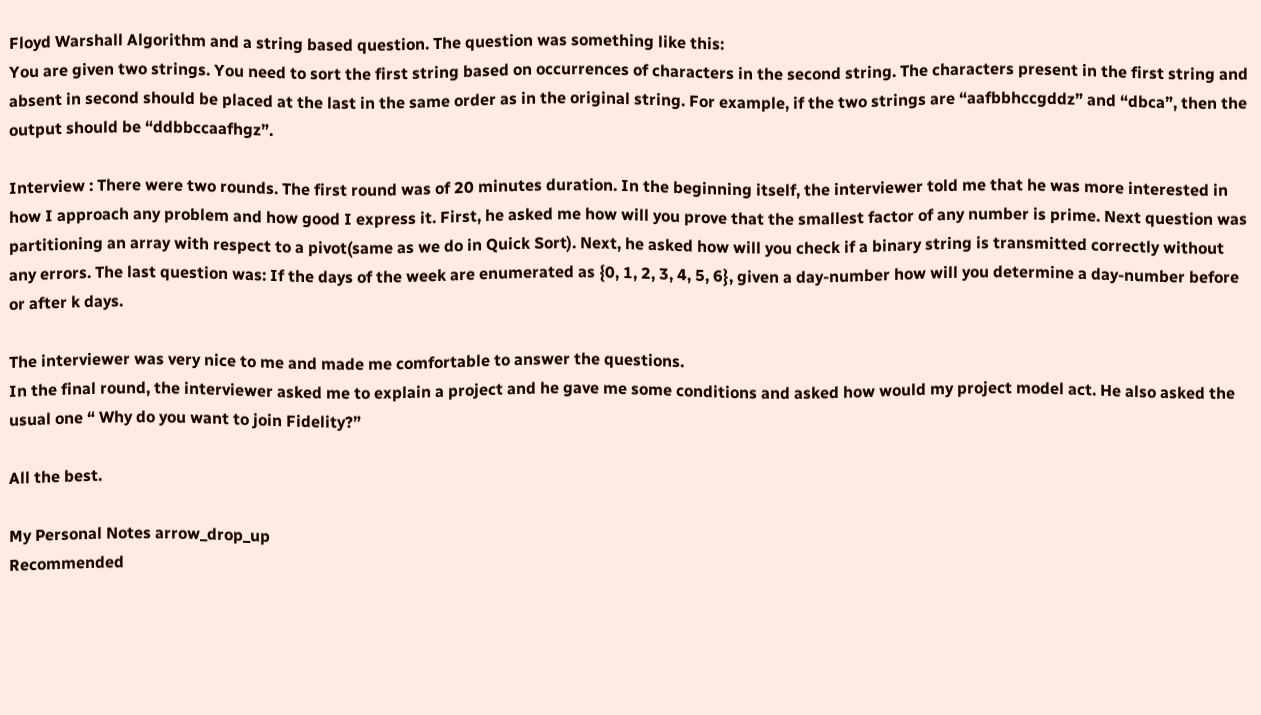Floyd Warshall Algorithm and a string based question. The question was something like this:
You are given two strings. You need to sort the first string based on occurrences of characters in the second string. The characters present in the first string and absent in second should be placed at the last in the same order as in the original string. For example, if the two strings are “aafbbhccgddz” and “dbca”, then the output should be “ddbbccaafhgz”.

Interview : There were two rounds. The first round was of 20 minutes duration. In the beginning itself, the interviewer told me that he was more interested in how I approach any problem and how good I express it. First, he asked me how will you prove that the smallest factor of any number is prime. Next question was partitioning an array with respect to a pivot(same as we do in Quick Sort). Next, he asked how will you check if a binary string is transmitted correctly without any errors. The last question was: If the days of the week are enumerated as {0, 1, 2, 3, 4, 5, 6}, given a day-number how will you determine a day-number before or after k days.

The interviewer was very nice to me and made me comfortable to answer the questions.
In the final round, the interviewer asked me to explain a project and he gave me some conditions and asked how would my project model act. He also asked the usual one “ Why do you want to join Fidelity?”

All the best.

My Personal Notes arrow_drop_up
Recommended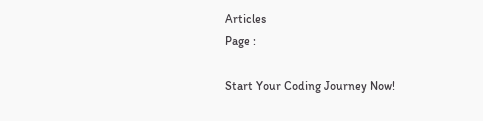Articles
Page :

Start Your Coding Journey Now!